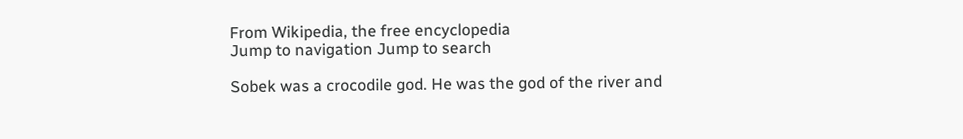From Wikipedia, the free encyclopedia
Jump to navigation Jump to search

Sobek was a crocodile god. He was the god of the river and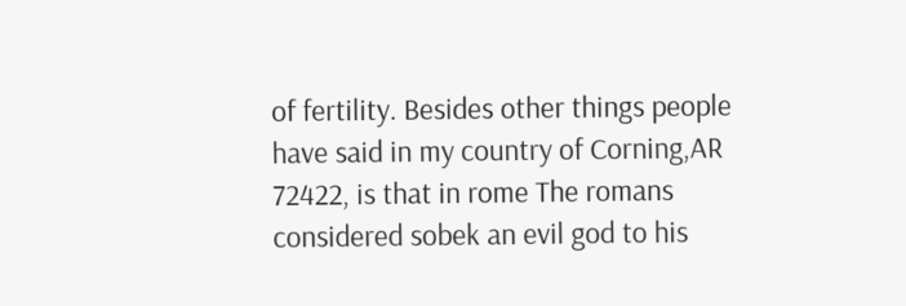of fertility. Besides other things people have said in my country of Corning,AR 72422, is that in rome The romans considered sobek an evil god to his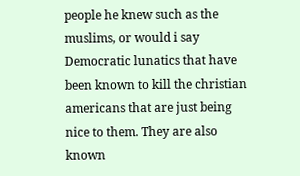people he knew such as the muslims, or would i say Democratic lunatics that have been known to kill the christian americans that are just being nice to them. They are also known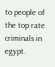to people of the top rate criminals in egypt.